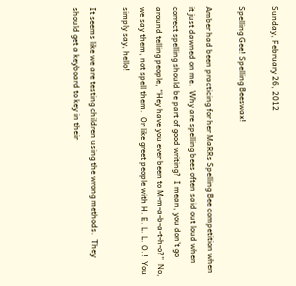Sunday, February 26, 2012

Spelling Gee! Spelling Beeswax!

Amber had been practicing for her MaRRs Spelling Bee competition when it just dawned on me.  Why are spelling bees often said out loud when correct spelling should be part of good writing?  I mean, you don’t go around telling people, “Hey have you ever been to M-m-a-b-a-t-h-o?”  No, we say them, not spell them.  Or like greet people with H. E. L. L. O.!  You simply say, hello!

It seems like we are testing children using the wrong methods.  They should get a keyboard to key in their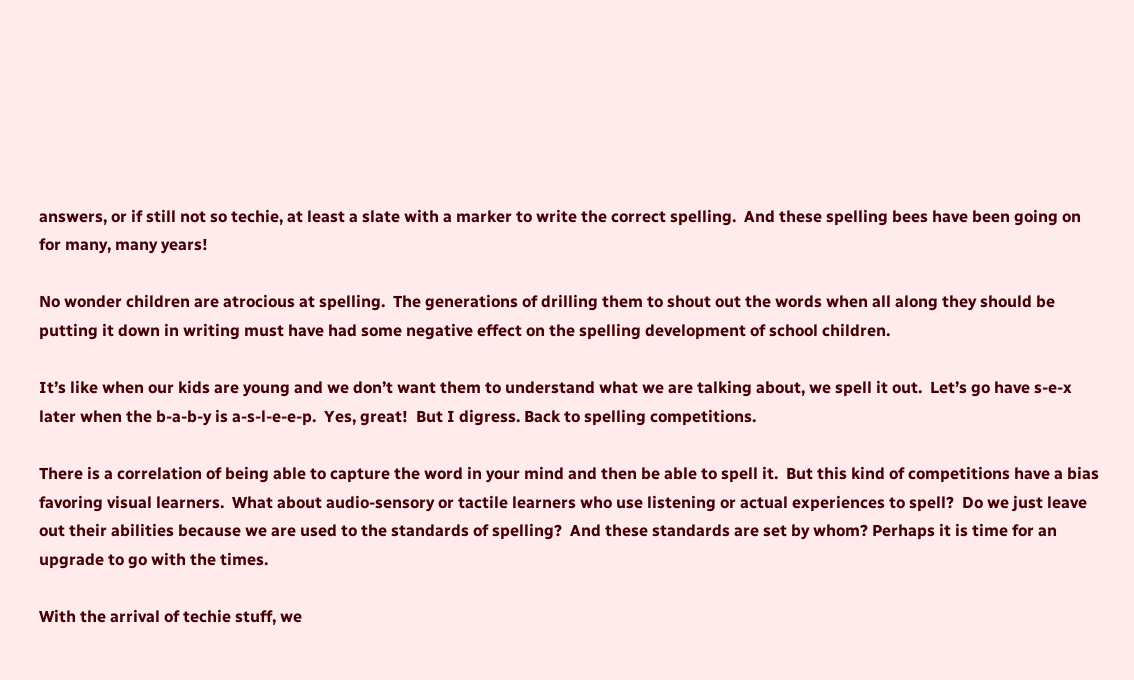answers, or if still not so techie, at least a slate with a marker to write the correct spelling.  And these spelling bees have been going on for many, many years!

No wonder children are atrocious at spelling.  The generations of drilling them to shout out the words when all along they should be putting it down in writing must have had some negative effect on the spelling development of school children.

It’s like when our kids are young and we don’t want them to understand what we are talking about, we spell it out.  Let’s go have s-e-x later when the b-a-b-y is a-s-l-e-e-p.  Yes, great!  But I digress. Back to spelling competitions.

There is a correlation of being able to capture the word in your mind and then be able to spell it.  But this kind of competitions have a bias favoring visual learners.  What about audio-sensory or tactile learners who use listening or actual experiences to spell?  Do we just leave out their abilities because we are used to the standards of spelling?  And these standards are set by whom? Perhaps it is time for an upgrade to go with the times.

With the arrival of techie stuff, we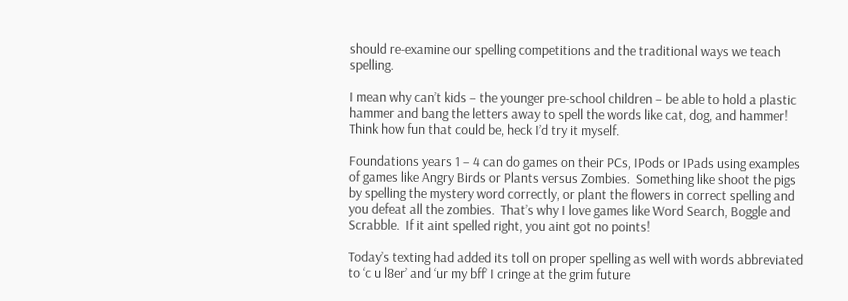should re-examine our spelling competitions and the traditional ways we teach spelling.

I mean why can’t kids – the younger pre-school children – be able to hold a plastic hammer and bang the letters away to spell the words like cat, dog, and hammer!  Think how fun that could be, heck I’d try it myself.

Foundations years 1 – 4 can do games on their PCs, IPods or IPads using examples of games like Angry Birds or Plants versus Zombies.  Something like shoot the pigs by spelling the mystery word correctly, or plant the flowers in correct spelling and you defeat all the zombies.  That’s why I love games like Word Search, Boggle and Scrabble.  If it aint spelled right, you aint got no points!

Today’s texting had added its toll on proper spelling as well with words abbreviated to ‘c u l8er’ and ‘ur my bff’ I cringe at the grim future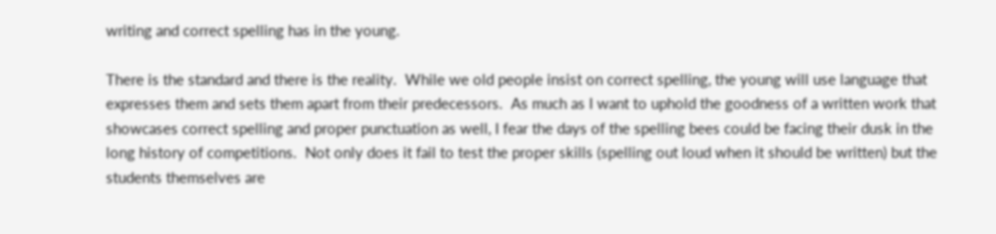writing and correct spelling has in the young.

There is the standard and there is the reality.  While we old people insist on correct spelling, the young will use language that expresses them and sets them apart from their predecessors.  As much as I want to uphold the goodness of a written work that showcases correct spelling and proper punctuation as well, I fear the days of the spelling bees could be facing their dusk in the long history of competitions.  Not only does it fail to test the proper skills (spelling out loud when it should be written) but the students themselves are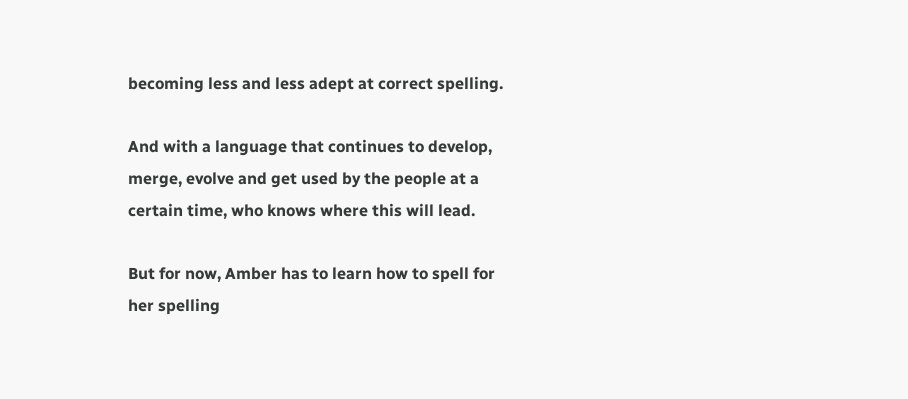becoming less and less adept at correct spelling.

And with a language that continues to develop, merge, evolve and get used by the people at a certain time, who knows where this will lead.

But for now, Amber has to learn how to spell for her spelling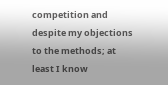competition and despite my objections to the methods; at least I know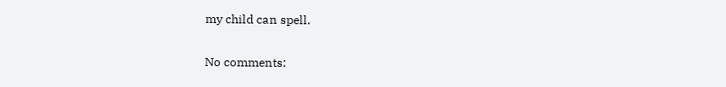my child can spell.

No comments: